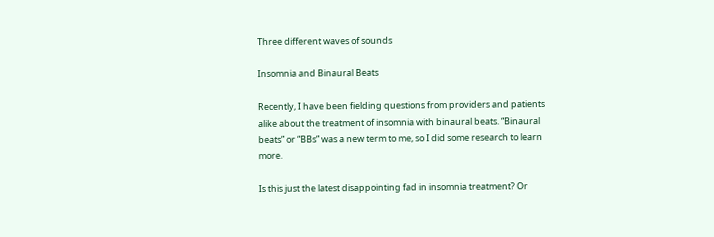Three different waves of sounds

Insomnia and Binaural Beats

Recently, I have been fielding questions from providers and patients alike about the treatment of insomnia with binaural beats. “Binaural beats” or “BBs” was a new term to me, so I did some research to learn more.

Is this just the latest disappointing fad in insomnia treatment? Or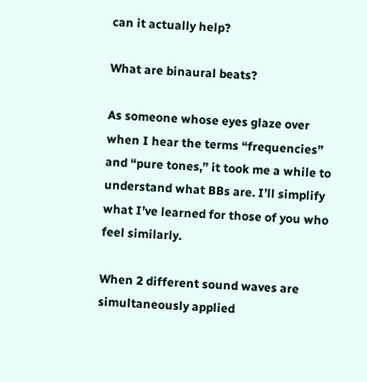can it actually help?

What are binaural beats?

As someone whose eyes glaze over when I hear the terms “frequencies” and “pure tones,” it took me a while to understand what BBs are. I’ll simplify what I’ve learned for those of you who feel similarly.

When 2 different sound waves are simultaneously applied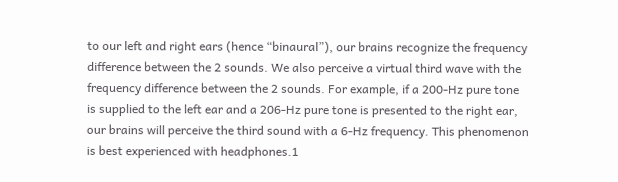to our left and right ears (hence “binaural”), our brains recognize the frequency difference between the 2 sounds. We also perceive a virtual third wave with the frequency difference between the 2 sounds. For example, if a 200-Hz pure tone is supplied to the left ear and a 206-Hz pure tone is presented to the right ear, our brains will perceive the third sound with a 6-Hz frequency. This phenomenon is best experienced with headphones.1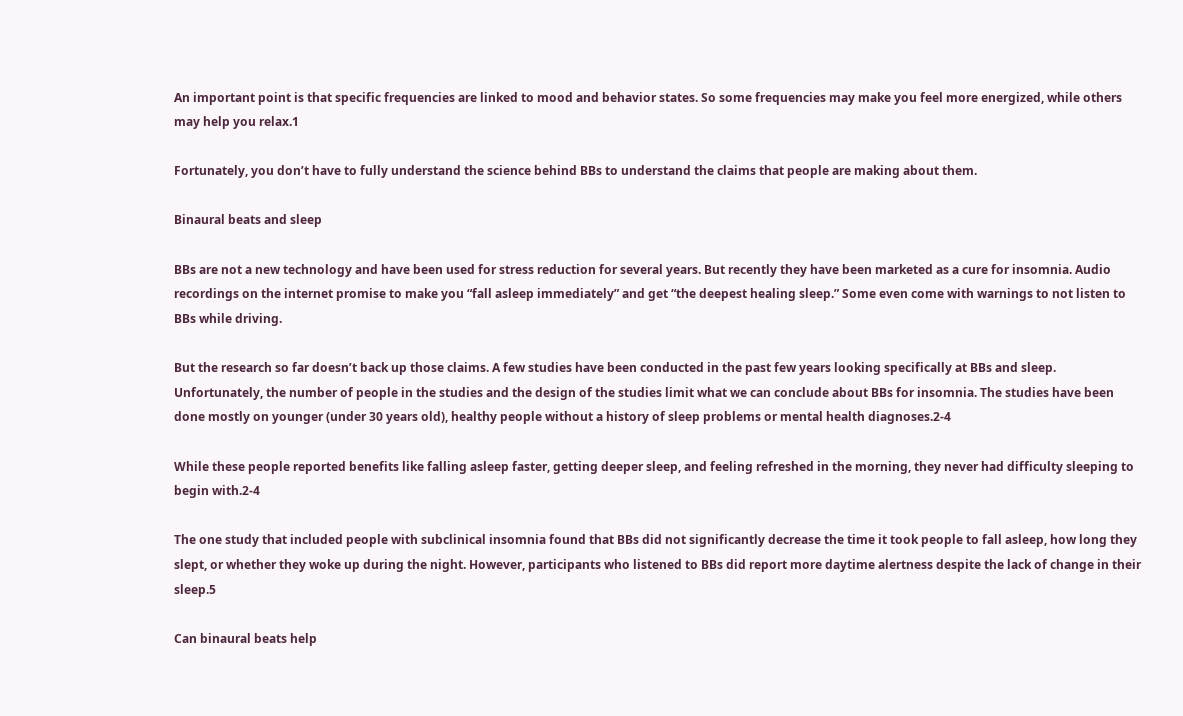An important point is that specific frequencies are linked to mood and behavior states. So some frequencies may make you feel more energized, while others may help you relax.1

Fortunately, you don’t have to fully understand the science behind BBs to understand the claims that people are making about them.

Binaural beats and sleep

BBs are not a new technology and have been used for stress reduction for several years. But recently they have been marketed as a cure for insomnia. Audio recordings on the internet promise to make you “fall asleep immediately” and get “the deepest healing sleep.” Some even come with warnings to not listen to BBs while driving.

But the research so far doesn’t back up those claims. A few studies have been conducted in the past few years looking specifically at BBs and sleep. Unfortunately, the number of people in the studies and the design of the studies limit what we can conclude about BBs for insomnia. The studies have been done mostly on younger (under 30 years old), healthy people without a history of sleep problems or mental health diagnoses.2-4

While these people reported benefits like falling asleep faster, getting deeper sleep, and feeling refreshed in the morning, they never had difficulty sleeping to begin with.2-4

The one study that included people with subclinical insomnia found that BBs did not significantly decrease the time it took people to fall asleep, how long they slept, or whether they woke up during the night. However, participants who listened to BBs did report more daytime alertness despite the lack of change in their sleep.5

Can binaural beats help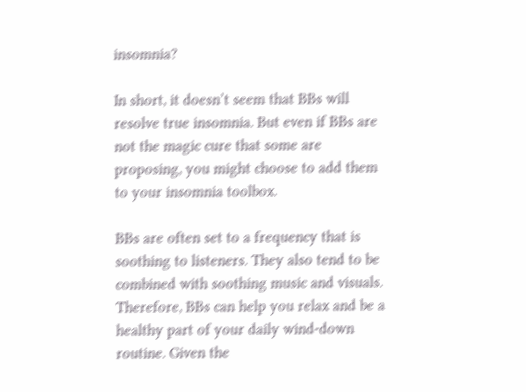insomnia?

In short, it doesn’t seem that BBs will resolve true insomnia. But even if BBs are not the magic cure that some are proposing, you might choose to add them to your insomnia toolbox.

BBs are often set to a frequency that is soothing to listeners. They also tend to be combined with soothing music and visuals. Therefore, BBs can help you relax and be a healthy part of your daily wind-down routine. Given the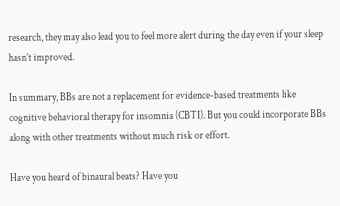research, they may also lead you to feel more alert during the day even if your sleep hasn’t improved.

In summary, BBs are not a replacement for evidence-based treatments like cognitive behavioral therapy for insomnia (CBTI). But you could incorporate BBs along with other treatments without much risk or effort.

Have you heard of binaural beats? Have you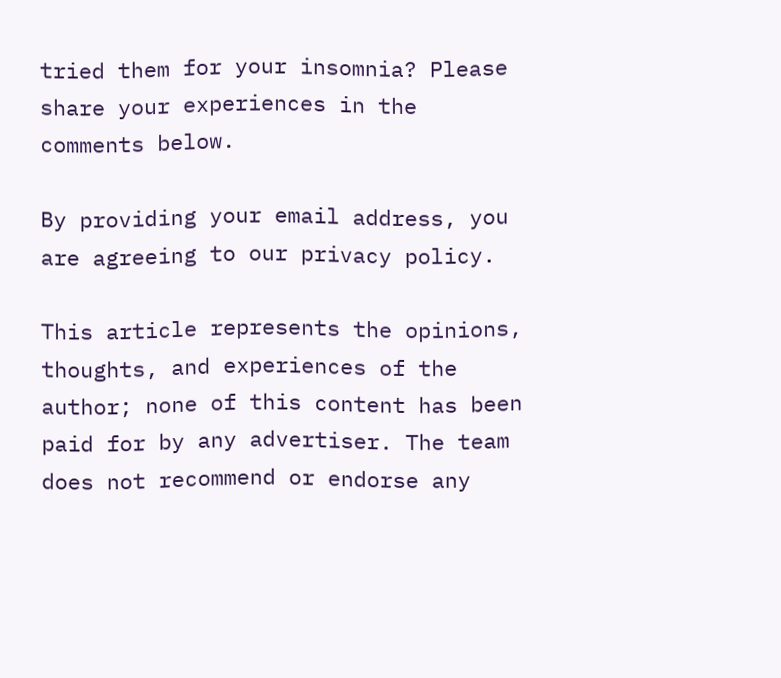tried them for your insomnia? Please share your experiences in the comments below.

By providing your email address, you are agreeing to our privacy policy.

This article represents the opinions, thoughts, and experiences of the author; none of this content has been paid for by any advertiser. The team does not recommend or endorse any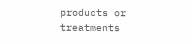products or treatments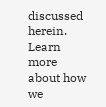discussed herein. Learn more about how we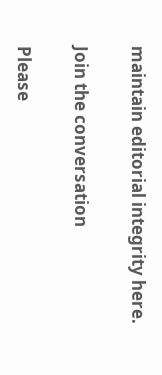maintain editorial integrity here.

Join the conversation

Please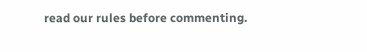read our rules before commenting.